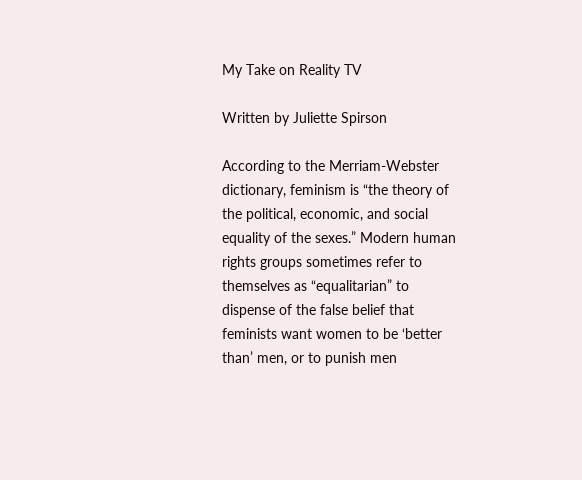My Take on Reality TV

Written by Juliette Spirson

According to the Merriam-Webster dictionary, feminism is “the theory of the political, economic, and social equality of the sexes.” Modern human rights groups sometimes refer to themselves as “equalitarian” to dispense of the false belief that feminists want women to be ‘better than’ men, or to punish men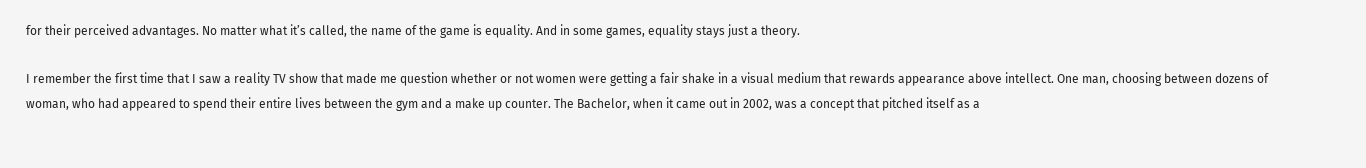for their perceived advantages. No matter what it’s called, the name of the game is equality. And in some games, equality stays just a theory.

I remember the first time that I saw a reality TV show that made me question whether or not women were getting a fair shake in a visual medium that rewards appearance above intellect. One man, choosing between dozens of woman, who had appeared to spend their entire lives between the gym and a make up counter. The Bachelor, when it came out in 2002, was a concept that pitched itself as a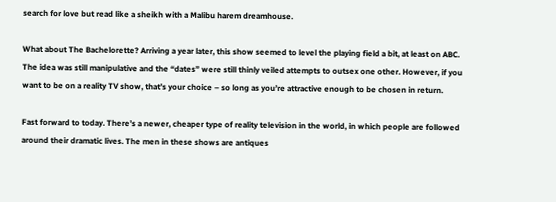search for love but read like a sheikh with a Malibu harem dreamhouse.

What about The Bachelorette? Arriving a year later, this show seemed to level the playing field a bit, at least on ABC. The idea was still manipulative and the “dates” were still thinly veiled attempts to outsex one other. However, if you want to be on a reality TV show, that’s your choice – so long as you’re attractive enough to be chosen in return.

Fast forward to today. There’s a newer, cheaper type of reality television in the world, in which people are followed around their dramatic lives. The men in these shows are antiques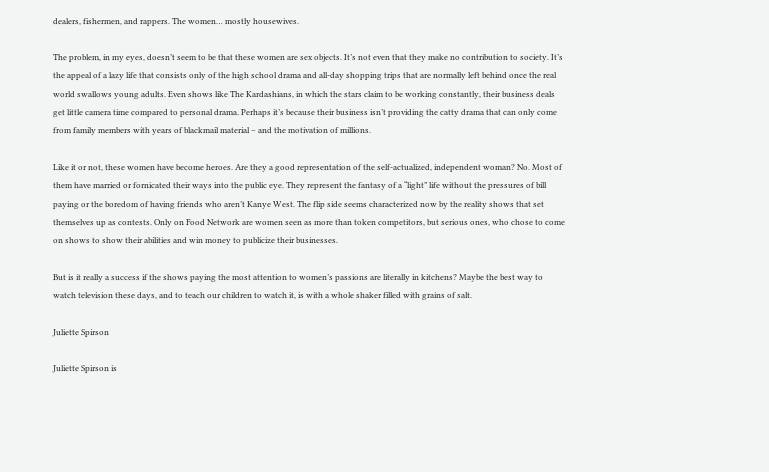dealers, fishermen, and rappers. The women… mostly housewives.

The problem, in my eyes, doesn’t seem to be that these women are sex objects. It’s not even that they make no contribution to society. It’s the appeal of a lazy life that consists only of the high school drama and all-day shopping trips that are normally left behind once the real world swallows young adults. Even shows like The Kardashians, in which the stars claim to be working constantly, their business deals get little camera time compared to personal drama. Perhaps it’s because their business isn’t providing the catty drama that can only come from family members with years of blackmail material – and the motivation of millions.

Like it or not, these women have become heroes. Are they a good representation of the self-actualized, independent woman? No. Most of them have married or fornicated their ways into the public eye. They represent the fantasy of a “light” life without the pressures of bill paying or the boredom of having friends who aren’t Kanye West. The flip side seems characterized now by the reality shows that set themselves up as contests. Only on Food Network are women seen as more than token competitors, but serious ones, who chose to come on shows to show their abilities and win money to publicize their businesses.

But is it really a success if the shows paying the most attention to women’s passions are literally in kitchens? Maybe the best way to watch television these days, and to teach our children to watch it, is with a whole shaker filled with grains of salt.

Juliette Spirson

Juliette Spirson is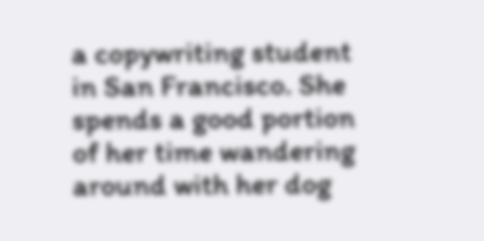a copywriting student in San Francisco. She spends a good portion of her time wandering around with her dog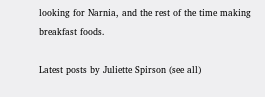looking for Narnia, and the rest of the time making breakfast foods.

Latest posts by Juliette Spirson (see all)